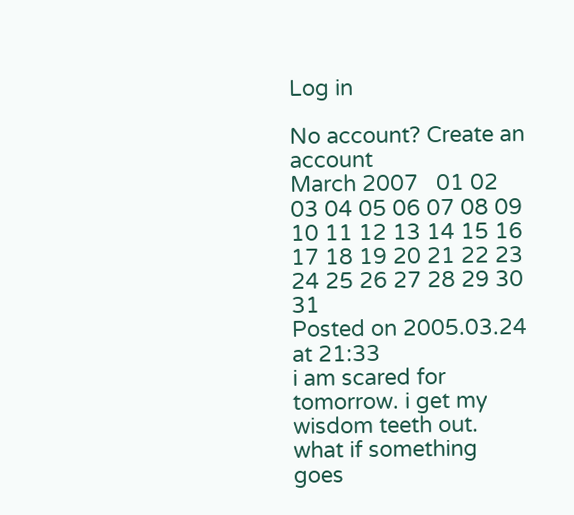Log in

No account? Create an account
March 2007   01 02 03 04 05 06 07 08 09 10 11 12 13 14 15 16 17 18 19 20 21 22 23 24 25 26 27 28 29 30 31
Posted on 2005.03.24 at 21:33
i am scared for tomorrow. i get my wisdom teeth out. what if something goes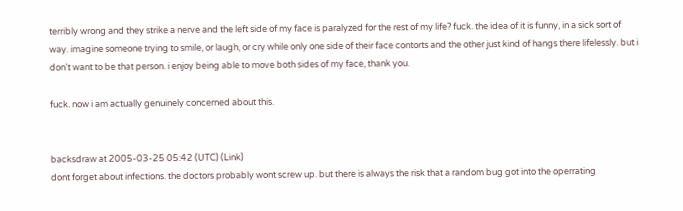terribly wrong and they strike a nerve and the left side of my face is paralyzed for the rest of my life? fuck. the idea of it is funny, in a sick sort of way. imagine someone trying to smile, or laugh, or cry while only one side of their face contorts and the other just kind of hangs there lifelessly. but i don't want to be that person. i enjoy being able to move both sides of my face, thank you.

fuck. now i am actually genuinely concerned about this.


backsdraw at 2005-03-25 05:42 (UTC) (Link)
dont forget about infections. the doctors probably wont screw up. but there is always the risk that a random bug got into the operrating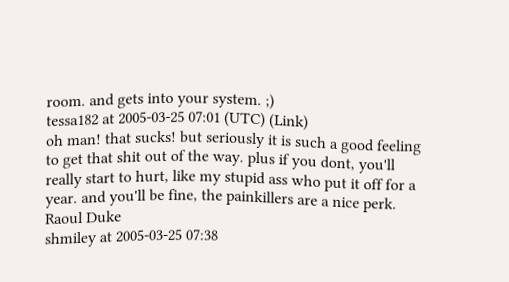room. and gets into your system. ;)
tessa182 at 2005-03-25 07:01 (UTC) (Link)
oh man! that sucks! but seriously it is such a good feeling to get that shit out of the way. plus if you dont, you'll really start to hurt, like my stupid ass who put it off for a year. and you'll be fine, the painkillers are a nice perk.
Raoul Duke
shmiley at 2005-03-25 07:38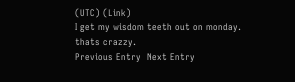(UTC) (Link)
I get my wisdom teeth out on monday.
thats crazzy.
Previous Entry  Next Entry